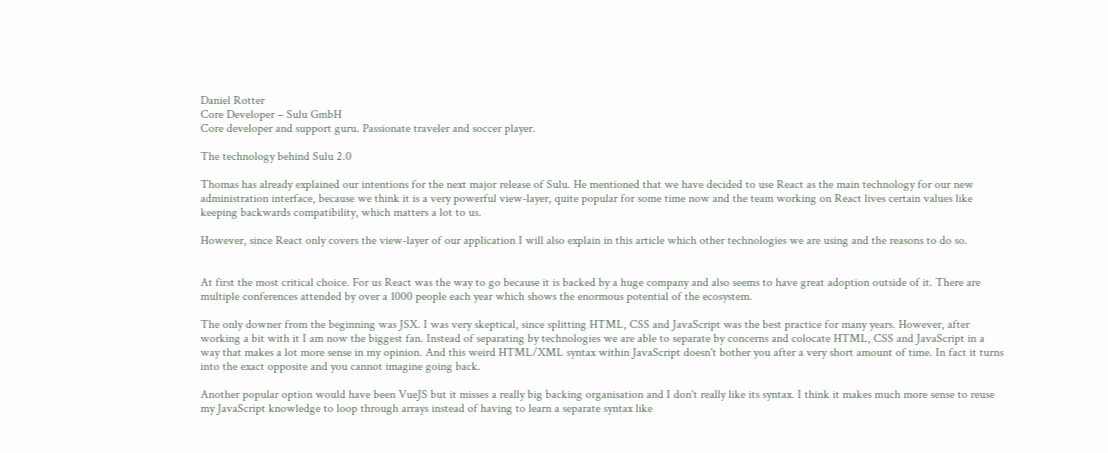Daniel Rotter
Core Developer – Sulu GmbH
Core developer and support guru. Passionate traveler and soccer player.

The technology behind Sulu 2.0

Thomas has already explained our intentions for the next major release of Sulu. He mentioned that we have decided to use React as the main technology for our new administration interface, because we think it is a very powerful view-layer, quite popular for some time now and the team working on React lives certain values like keeping backwards compatibility, which matters a lot to us.

However, since React only covers the view-layer of our application I will also explain in this article which other technologies we are using and the reasons to do so.


At first the most critical choice. For us React was the way to go because it is backed by a huge company and also seems to have great adoption outside of it. There are multiple conferences attended by over a 1000 people each year which shows the enormous potential of the ecosystem.

The only downer from the beginning was JSX. I was very skeptical, since splitting HTML, CSS and JavaScript was the best practice for many years. However, after working a bit with it I am now the biggest fan. Instead of separating by technologies we are able to separate by concerns and colocate HTML, CSS and JavaScript in a way that makes a lot more sense in my opinion. And this weird HTML/XML syntax within JavaScript doesn't bother you after a very short amount of time. In fact it turns into the exact opposite and you cannot imagine going back.

Another popular option would have been VueJS but it misses a really big backing organisation and I don't really like its syntax. I think it makes much more sense to reuse my JavaScript knowledge to loop through arrays instead of having to learn a separate syntax like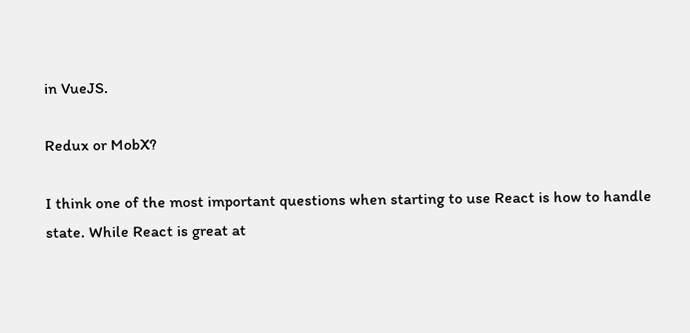in VueJS.

Redux or MobX?

I think one of the most important questions when starting to use React is how to handle state. While React is great at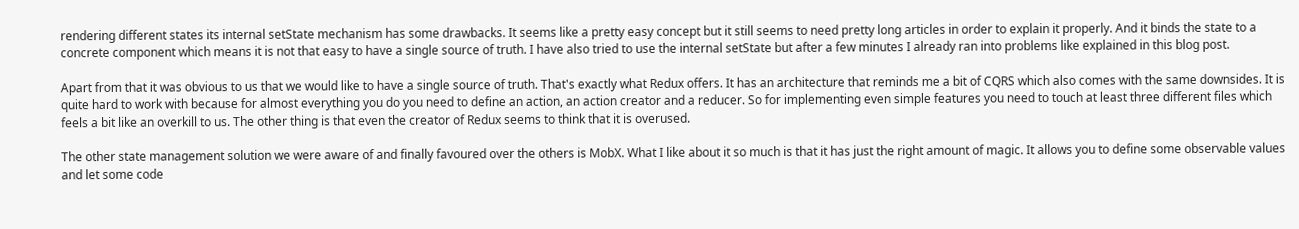rendering different states its internal setState mechanism has some drawbacks. It seems like a pretty easy concept but it still seems to need pretty long articles in order to explain it properly. And it binds the state to a concrete component which means it is not that easy to have a single source of truth. I have also tried to use the internal setState but after a few minutes I already ran into problems like explained in this blog post.

Apart from that it was obvious to us that we would like to have a single source of truth. That's exactly what Redux offers. It has an architecture that reminds me a bit of CQRS which also comes with the same downsides. It is quite hard to work with because for almost everything you do you need to define an action, an action creator and a reducer. So for implementing even simple features you need to touch at least three different files which feels a bit like an overkill to us. The other thing is that even the creator of Redux seems to think that it is overused.

The other state management solution we were aware of and finally favoured over the others is MobX. What I like about it so much is that it has just the right amount of magic. It allows you to define some observable values and let some code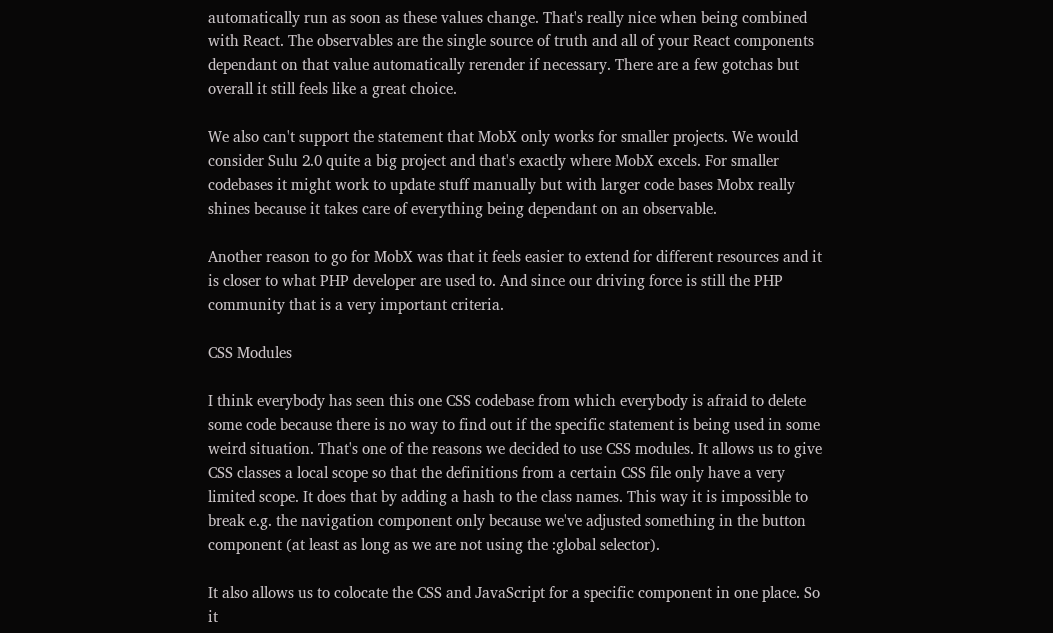automatically run as soon as these values change. That's really nice when being combined with React. The observables are the single source of truth and all of your React components dependant on that value automatically rerender if necessary. There are a few gotchas but overall it still feels like a great choice.

We also can't support the statement that MobX only works for smaller projects. We would consider Sulu 2.0 quite a big project and that's exactly where MobX excels. For smaller codebases it might work to update stuff manually but with larger code bases Mobx really shines because it takes care of everything being dependant on an observable.

Another reason to go for MobX was that it feels easier to extend for different resources and it is closer to what PHP developer are used to. And since our driving force is still the PHP community that is a very important criteria.

CSS Modules

I think everybody has seen this one CSS codebase from which everybody is afraid to delete some code because there is no way to find out if the specific statement is being used in some weird situation. That's one of the reasons we decided to use CSS modules. It allows us to give CSS classes a local scope so that the definitions from a certain CSS file only have a very limited scope. It does that by adding a hash to the class names. This way it is impossible to break e.g. the navigation component only because we've adjusted something in the button component (at least as long as we are not using the :global selector).

It also allows us to colocate the CSS and JavaScript for a specific component in one place. So it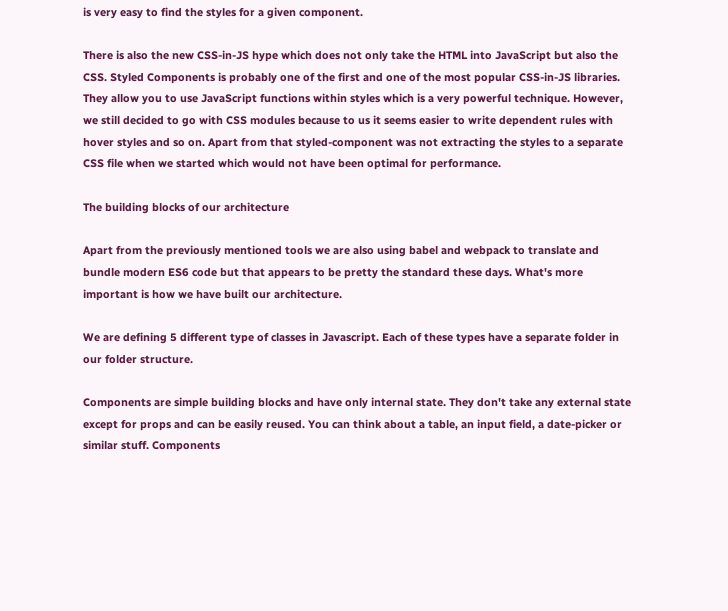is very easy to find the styles for a given component.

There is also the new CSS-in-JS hype which does not only take the HTML into JavaScript but also the CSS. Styled Components is probably one of the first and one of the most popular CSS-in-JS libraries. They allow you to use JavaScript functions within styles which is a very powerful technique. However, we still decided to go with CSS modules because to us it seems easier to write dependent rules with hover styles and so on. Apart from that styled-component was not extracting the styles to a separate CSS file when we started which would not have been optimal for performance.

The building blocks of our architecture

Apart from the previously mentioned tools we are also using babel and webpack to translate and bundle modern ES6 code but that appears to be pretty the standard these days. What's more important is how we have built our architecture.

We are defining 5 different type of classes in Javascript. Each of these types have a separate folder in our folder structure.

Components are simple building blocks and have only internal state. They don't take any external state except for props and can be easily reused. You can think about a table, an input field, a date-picker or similar stuff. Components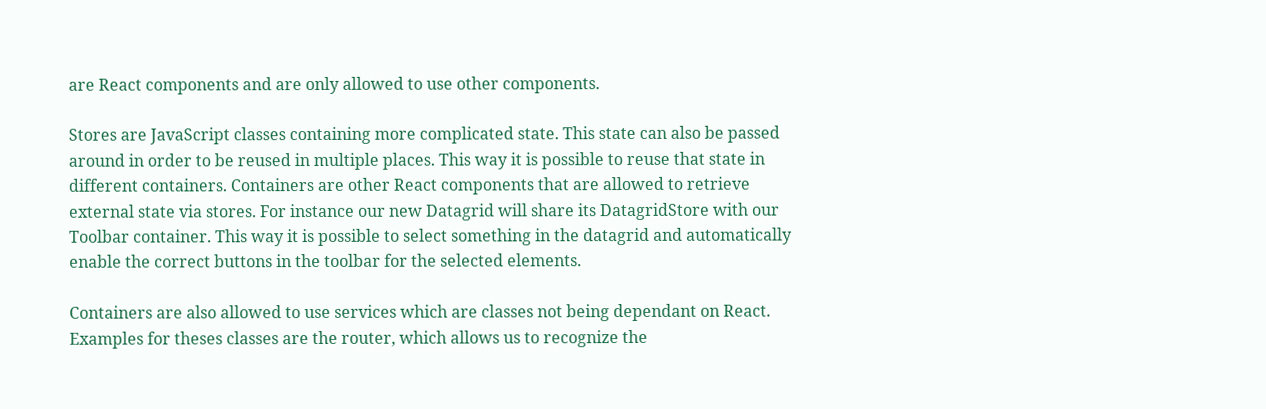are React components and are only allowed to use other components.

Stores are JavaScript classes containing more complicated state. This state can also be passed around in order to be reused in multiple places. This way it is possible to reuse that state in different containers. Containers are other React components that are allowed to retrieve external state via stores. For instance our new Datagrid will share its DatagridStore with our Toolbar container. This way it is possible to select something in the datagrid and automatically enable the correct buttons in the toolbar for the selected elements.

Containers are also allowed to use services which are classes not being dependant on React. Examples for theses classes are the router, which allows us to recognize the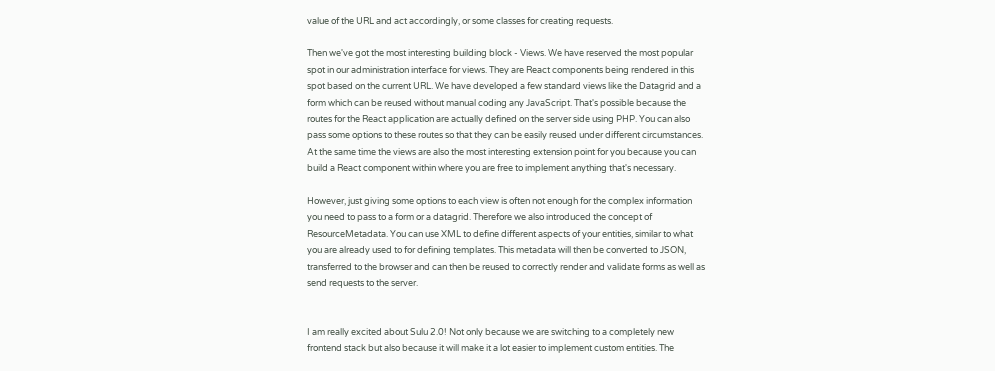value of the URL and act accordingly, or some classes for creating requests.

Then we've got the most interesting building block - Views. We have reserved the most popular spot in our administration interface for views. They are React components being rendered in this spot based on the current URL. We have developed a few standard views like the Datagrid and a form which can be reused without manual coding any JavaScript. That's possible because the routes for the React application are actually defined on the server side using PHP. You can also pass some options to these routes so that they can be easily reused under different circumstances. At the same time the views are also the most interesting extension point for you because you can build a React component within where you are free to implement anything that's necessary.

However, just giving some options to each view is often not enough for the complex information you need to pass to a form or a datagrid. Therefore we also introduced the concept of ResourceMetadata. You can use XML to define different aspects of your entities, similar to what you are already used to for defining templates. This metadata will then be converted to JSON, transferred to the browser and can then be reused to correctly render and validate forms as well as send requests to the server.


I am really excited about Sulu 2.0! Not only because we are switching to a completely new frontend stack but also because it will make it a lot easier to implement custom entities. The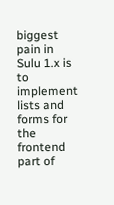biggest pain in Sulu 1.x is to implement lists and forms for the frontend part of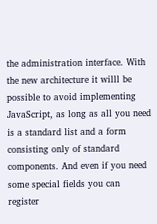the administration interface. With the new architecture it willl be possible to avoid implementing JavaScript, as long as all you need is a standard list and a form consisting only of standard components. And even if you need some special fields you can register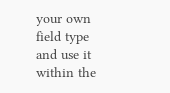your own field type and use it within the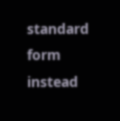standard form instead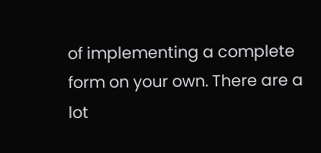of implementing a complete form on your own. There are a lot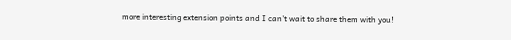more interesting extension points and I can't wait to share them with you!